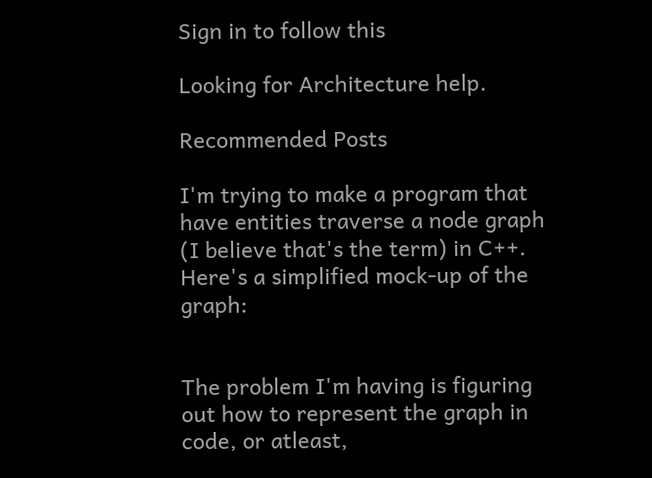Sign in to follow this

Looking for Architecture help.

Recommended Posts

I'm trying to make a program that have entities traverse a node graph (I believe that's the term) in C++. Here's a simplified mock-up of the graph:


The problem I'm having is figuring out how to represent the graph in code, or atleast,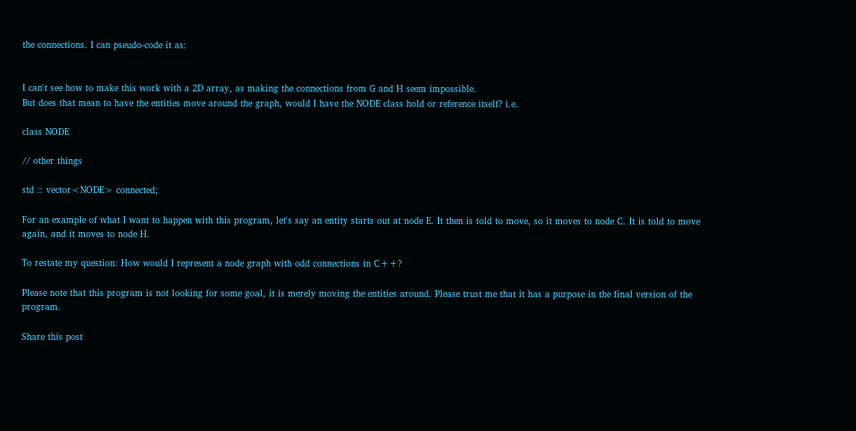the connections. I can pseudo-code it as:


I can't see how to make this work with a 2D array, as making the connections from G and H seem impossible.
But does that mean to have the entities move around the graph, would I have the NODE class hold or reference itself? i.e.

class NODE

// other things

std :: vector<NODE> connected;

For an example of what I want to happen with this program, let's say an entity starts out at node E. It then is told to move, so it moves to node C. It is told to move again, and it moves to node H.

To restate my question: How would I represent a node graph with odd connections in C++?

Please note that this program is not looking for some goal, it is merely moving the entities around. Please trust me that it has a purpose in the final version of the program.

Share this post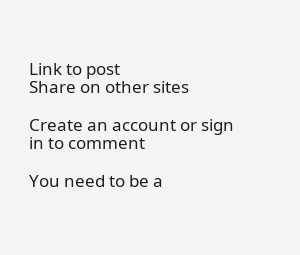Link to post
Share on other sites

Create an account or sign in to comment

You need to be a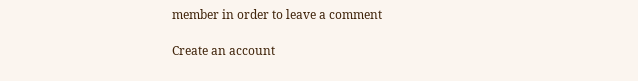member in order to leave a comment

Create an account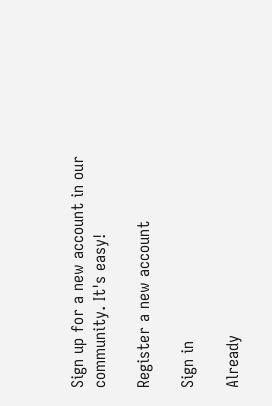Sign up for a new account in our community. It's easy!

Register a new account

Sign in

Already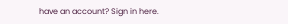have an account? Sign in here.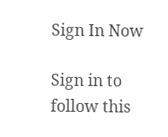Sign In Now

Sign in to follow this